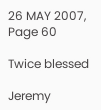26 MAY 2007, Page 60

Twice blessed

Jeremy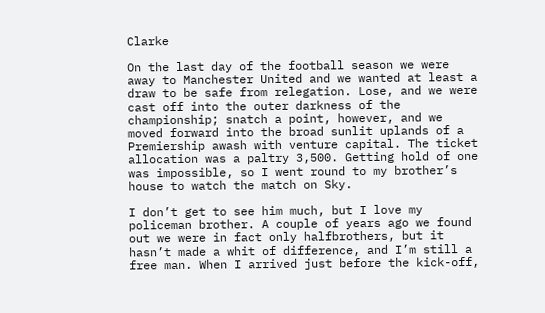Clarke

On the last day of the football season we were away to Manchester United and we wanted at least a draw to be safe from relegation. Lose, and we were cast off into the outer darkness of the championship; snatch a point, however, and we moved forward into the broad sunlit uplands of a Premiership awash with venture capital. The ticket allocation was a paltry 3,500. Getting hold of one was impossible, so I went round to my brother’s house to watch the match on Sky.

I don’t get to see him much, but I love my policeman brother. A couple of years ago we found out we were in fact only halfbrothers, but it hasn’t made a whit of difference, and I’m still a free man. When I arrived just before the kick-off,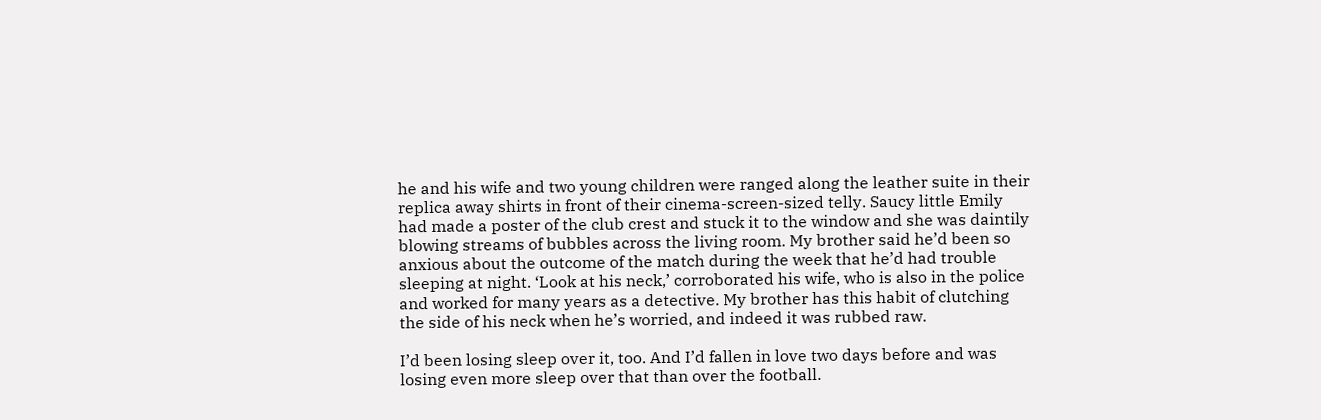he and his wife and two young children were ranged along the leather suite in their replica away shirts in front of their cinema-screen-sized telly. Saucy little Emily had made a poster of the club crest and stuck it to the window and she was daintily blowing streams of bubbles across the living room. My brother said he’d been so anxious about the outcome of the match during the week that he’d had trouble sleeping at night. ‘Look at his neck,’ corroborated his wife, who is also in the police and worked for many years as a detective. My brother has this habit of clutching the side of his neck when he’s worried, and indeed it was rubbed raw.

I’d been losing sleep over it, too. And I’d fallen in love two days before and was losing even more sleep over that than over the football.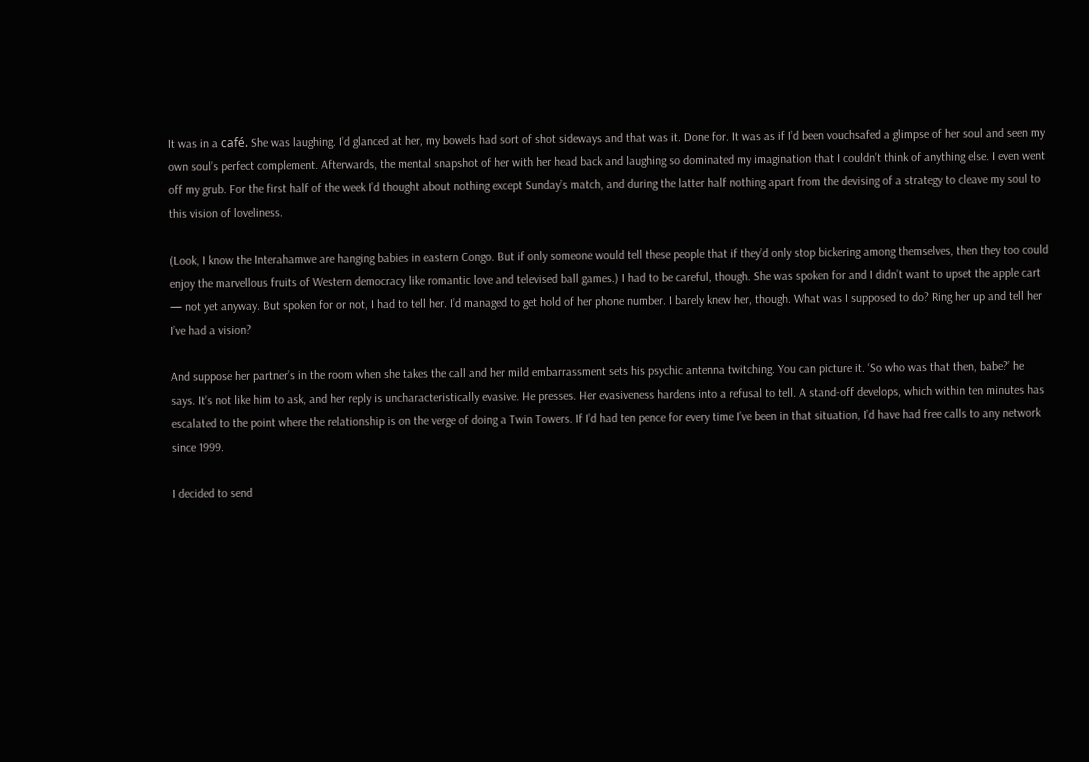It was in a café. She was laughing. I’d glanced at her, my bowels had sort of shot sideways and that was it. Done for. It was as if I’d been vouchsafed a glimpse of her soul and seen my own soul’s perfect complement. Afterwards, the mental snapshot of her with her head back and laughing so dominated my imagination that I couldn’t think of anything else. I even went off my grub. For the first half of the week I’d thought about nothing except Sunday’s match, and during the latter half nothing apart from the devising of a strategy to cleave my soul to this vision of loveliness.

(Look, I know the Interahamwe are hanging babies in eastern Congo. But if only someone would tell these people that if they’d only stop bickering among themselves, then they too could enjoy the marvellous fruits of Western democracy like romantic love and televised ball games.) I had to be careful, though. She was spoken for and I didn’t want to upset the apple cart — not yet anyway. But spoken for or not, I had to tell her. I’d managed to get hold of her phone number. I barely knew her, though. What was I supposed to do? Ring her up and tell her I’ve had a vision?

And suppose her partner’s in the room when she takes the call and her mild embarrassment sets his psychic antenna twitching. You can picture it. ‘So who was that then, babe?’ he says. It’s not like him to ask, and her reply is uncharacteristically evasive. He presses. Her evasiveness hardens into a refusal to tell. A stand-off develops, which within ten minutes has escalated to the point where the relationship is on the verge of doing a Twin Towers. If I’d had ten pence for every time I’ve been in that situation, I’d have had free calls to any network since 1999.

I decided to send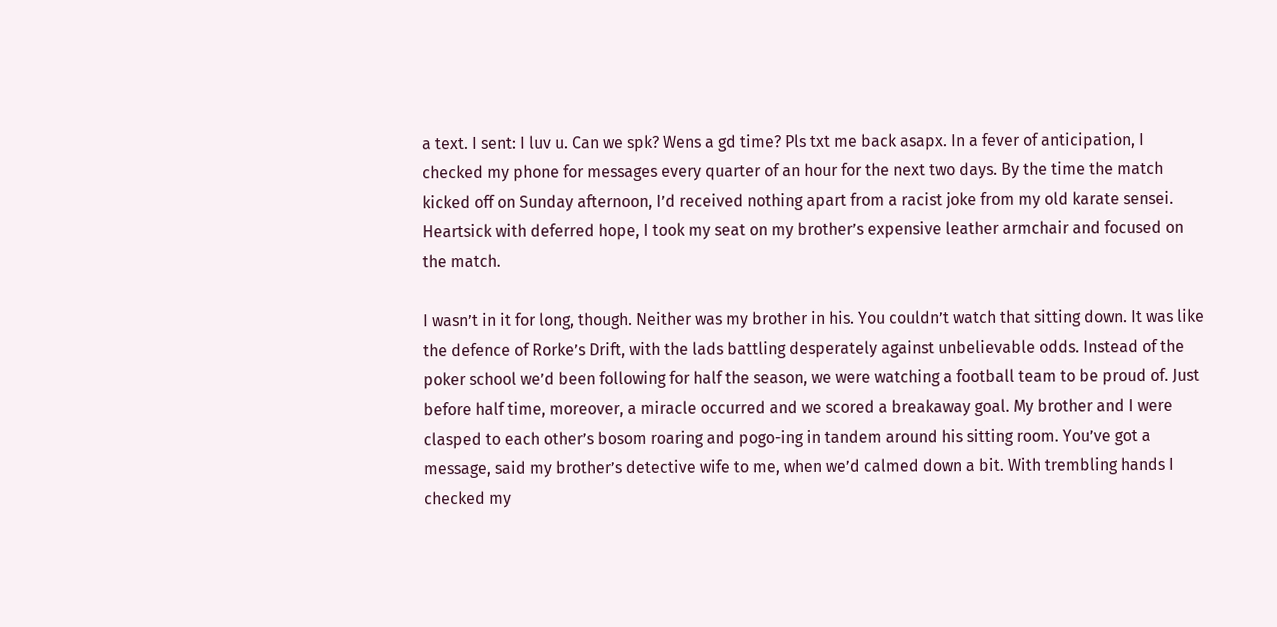a text. I sent: I luv u. Can we spk? Wens a gd time? Pls txt me back asapx. In a fever of anticipation, I checked my phone for messages every quarter of an hour for the next two days. By the time the match kicked off on Sunday afternoon, I’d received nothing apart from a racist joke from my old karate sensei. Heartsick with deferred hope, I took my seat on my brother’s expensive leather armchair and focused on the match.

I wasn’t in it for long, though. Neither was my brother in his. You couldn’t watch that sitting down. It was like the defence of Rorke’s Drift, with the lads battling desperately against unbelievable odds. Instead of the poker school we’d been following for half the season, we were watching a football team to be proud of. Just before half time, moreover, a miracle occurred and we scored a breakaway goal. My brother and I were clasped to each other’s bosom roaring and pogo-ing in tandem around his sitting room. You’ve got a message, said my brother’s detective wife to me, when we’d calmed down a bit. With trembling hands I checked my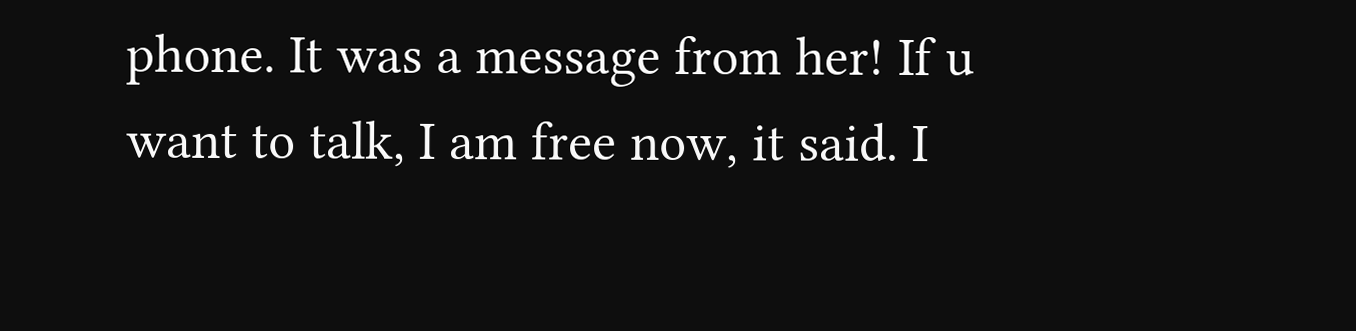phone. It was a message from her! If u want to talk, I am free now, it said. I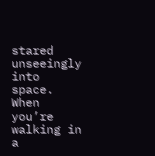stared unseeingly into space. When you’re walking in a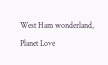West Ham wonderland, Planet Love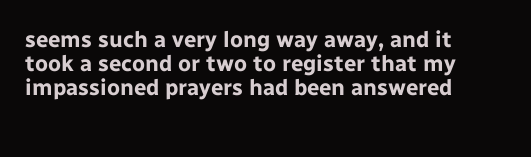seems such a very long way away, and it took a second or two to register that my impassioned prayers had been answered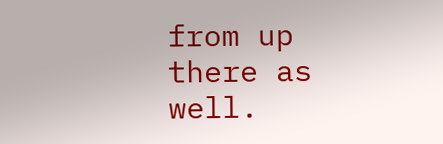from up there as well.